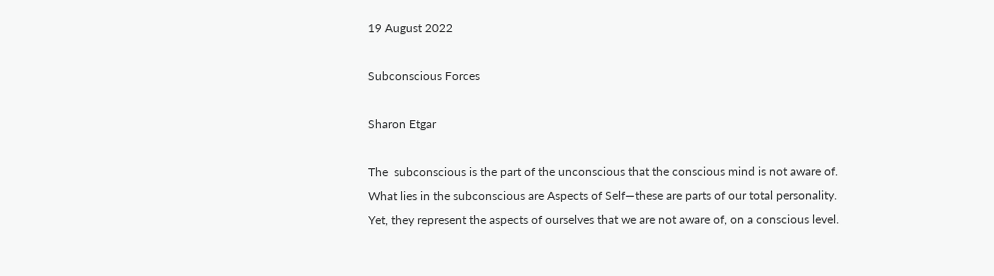19 August 2022

Subconscious Forces

Sharon Etgar

The  subconscious is the part of the unconscious that the conscious mind is not aware of. What lies in the subconscious are Aspects of Self—these are parts of our total personality. Yet, they represent the aspects of ourselves that we are not aware of, on a conscious level.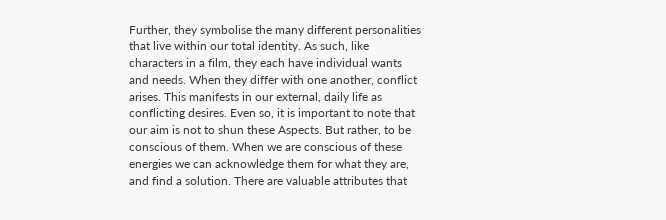Further, they symbolise the many different personalities that live within our total identity. As such, like characters in a film, they each have individual wants and needs. When they differ with one another, conflict arises. This manifests in our external, daily life as conflicting desires. Even so, it is important to note that our aim is not to shun these Aspects. But rather, to be conscious of them. When we are conscious of these energies we can acknowledge them for what they are, and find a solution. There are valuable attributes that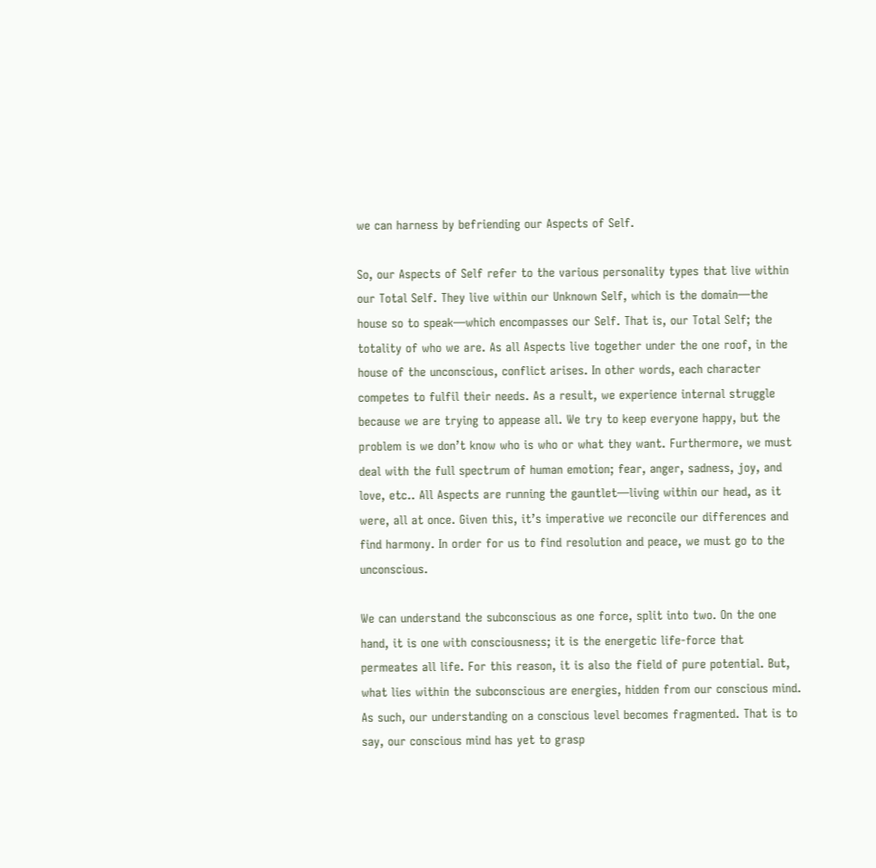we can harness by befriending our Aspects of Self.

So, our Aspects of Self refer to the various personality types that live within our Total Self. They live within our Unknown Self, which is the domain—the house so to speak—which encompasses our Self. That is, our Total Self; the totality of who we are. As all Aspects live together under the one roof, in the house of the unconscious, conflict arises. In other words, each character competes to fulfil their needs. As a result, we experience internal struggle because we are trying to appease all. We try to keep everyone happy, but the problem is we don’t know who is who or what they want. Furthermore, we must deal with the full spectrum of human emotion; fear, anger, sadness, joy, and love, etc.. All Aspects are running the gauntlet—living within our head, as it were, all at once. Given this, it’s imperative we reconcile our differences and find harmony. In order for us to find resolution and peace, we must go to the unconscious.

We can understand the subconscious as one force, split into two. On the one hand, it is one with consciousness; it is the energetic life-force that permeates all life. For this reason, it is also the field of pure potential. But, what lies within the subconscious are energies, hidden from our conscious mind. As such, our understanding on a conscious level becomes fragmented. That is to say, our conscious mind has yet to grasp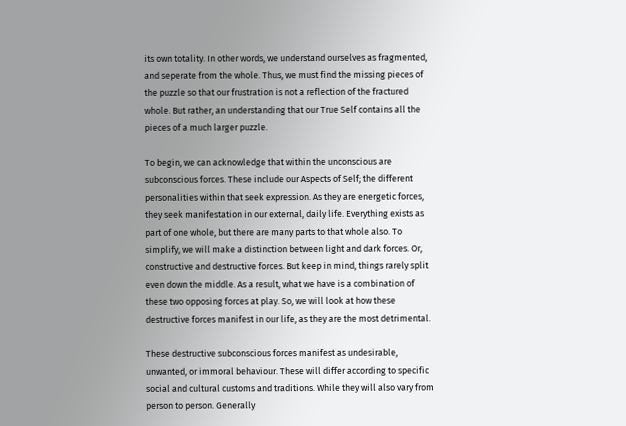its own totality. In other words, we understand ourselves as fragmented, and seperate from the whole. Thus, we must find the missing pieces of the puzzle so that our frustration is not a reflection of the fractured whole. But rather, an understanding that our True Self contains all the pieces of a much larger puzzle.

To begin, we can acknowledge that within the unconscious are subconscious forces. These include our Aspects of Self; the different personalities within that seek expression. As they are energetic forces, they seek manifestation in our external, daily life. Everything exists as part of one whole, but there are many parts to that whole also. To simplify, we will make a distinction between light and dark forces. Or, constructive and destructive forces. But keep in mind, things rarely split even down the middle. As a result, what we have is a combination of these two opposing forces at play. So, we will look at how these destructive forces manifest in our life, as they are the most detrimental.

These destructive subconscious forces manifest as undesirable, unwanted, or immoral behaviour. These will differ according to specific social and cultural customs and traditions. While they will also vary from person to person. Generally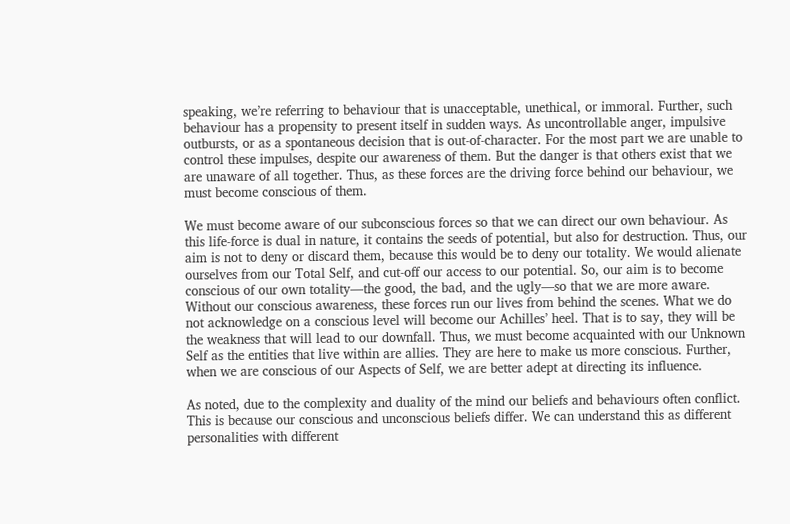speaking, we’re referring to behaviour that is unacceptable, unethical, or immoral. Further, such behaviour has a propensity to present itself in sudden ways. As uncontrollable anger, impulsive outbursts, or as a spontaneous decision that is out-of-character. For the most part we are unable to control these impulses, despite our awareness of them. But the danger is that others exist that we are unaware of all together. Thus, as these forces are the driving force behind our behaviour, we must become conscious of them.

We must become aware of our subconscious forces so that we can direct our own behaviour. As this life-force is dual in nature, it contains the seeds of potential, but also for destruction. Thus, our aim is not to deny or discard them, because this would be to deny our totality. We would alienate ourselves from our Total Self, and cut-off our access to our potential. So, our aim is to become conscious of our own totality—the good, the bad, and the ugly—so that we are more aware. Without our conscious awareness, these forces run our lives from behind the scenes. What we do not acknowledge on a conscious level will become our Achilles’ heel. That is to say, they will be the weakness that will lead to our downfall. Thus, we must become acquainted with our Unknown Self as the entities that live within are allies. They are here to make us more conscious. Further, when we are conscious of our Aspects of Self, we are better adept at directing its influence.

As noted, due to the complexity and duality of the mind our beliefs and behaviours often conflict. This is because our conscious and unconscious beliefs differ. We can understand this as different personalities with different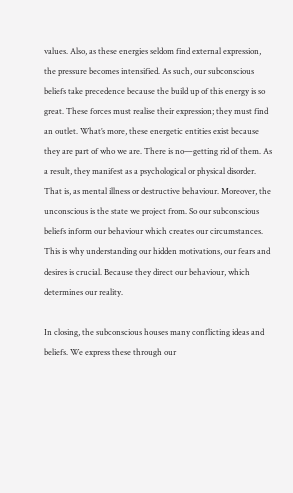values. Also, as these energies seldom find external expression, the pressure becomes intensified. As such, our subconscious beliefs take precedence because the build up of this energy is so great. These forces must realise their expression; they must find an outlet. What’s more, these energetic entities exist because they are part of who we are. There is no—getting rid of them. As a result, they manifest as a psychological or physical disorder. That is, as mental illness or destructive behaviour. Moreover, the unconscious is the state we project from. So our subconscious beliefs inform our behaviour which creates our circumstances. This is why understanding our hidden motivations, our fears and desires is crucial. Because they direct our behaviour, which determines our reality.

In closing, the subconscious houses many conflicting ideas and beliefs. We express these through our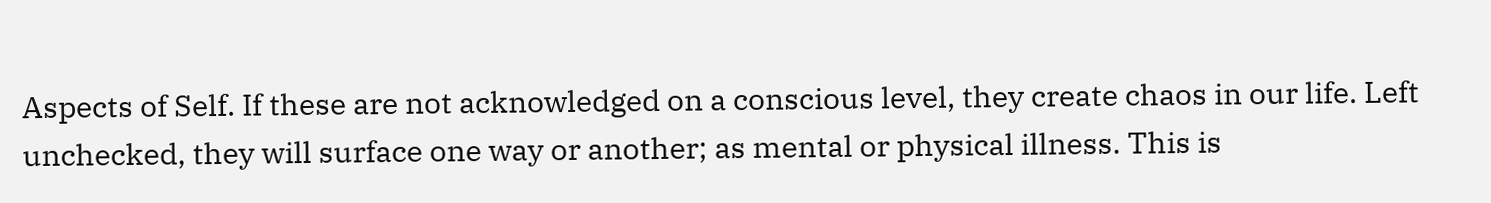Aspects of Self. If these are not acknowledged on a conscious level, they create chaos in our life. Left unchecked, they will surface one way or another; as mental or physical illness. This is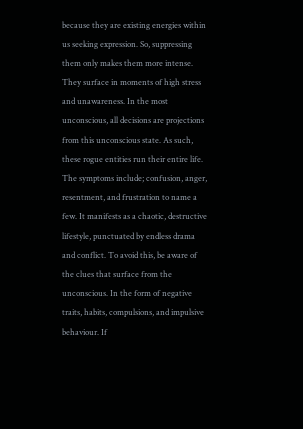because they are existing energies within us seeking expression. So, suppressing them only makes them more intense. They surface in moments of high stress and unawareness. In the most unconscious, all decisions are projections from this unconscious state. As such, these rogue entities run their entire life. The symptoms include; confusion, anger, resentment, and frustration to name a few. It manifests as a chaotic, destructive lifestyle, punctuated by endless drama and conflict. To avoid this, be aware of the clues that surface from the unconscious. In the form of negative traits, habits, compulsions, and impulsive behaviour. If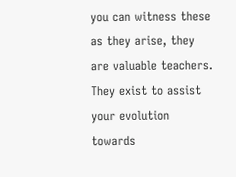you can witness these as they arise, they are valuable teachers. They exist to assist your evolution towards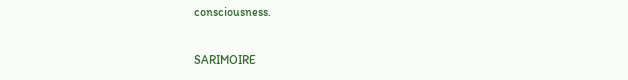consciousness.

SARIMOIRE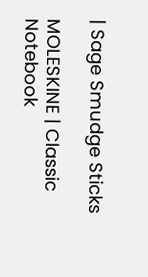| Sage Smudge Sticks

MOLESKINE | Classic Notebook